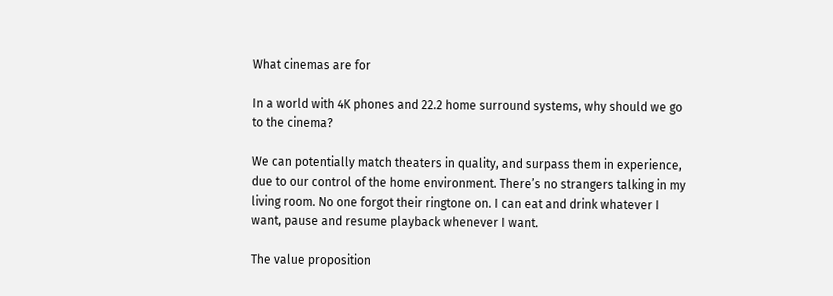What cinemas are for

In a world with 4K phones and 22.2 home surround systems, why should we go to the cinema?

We can potentially match theaters in quality, and surpass them in experience, due to our control of the home environment. There’s no strangers talking in my living room. No one forgot their ringtone on. I can eat and drink whatever I want, pause and resume playback whenever I want.

The value proposition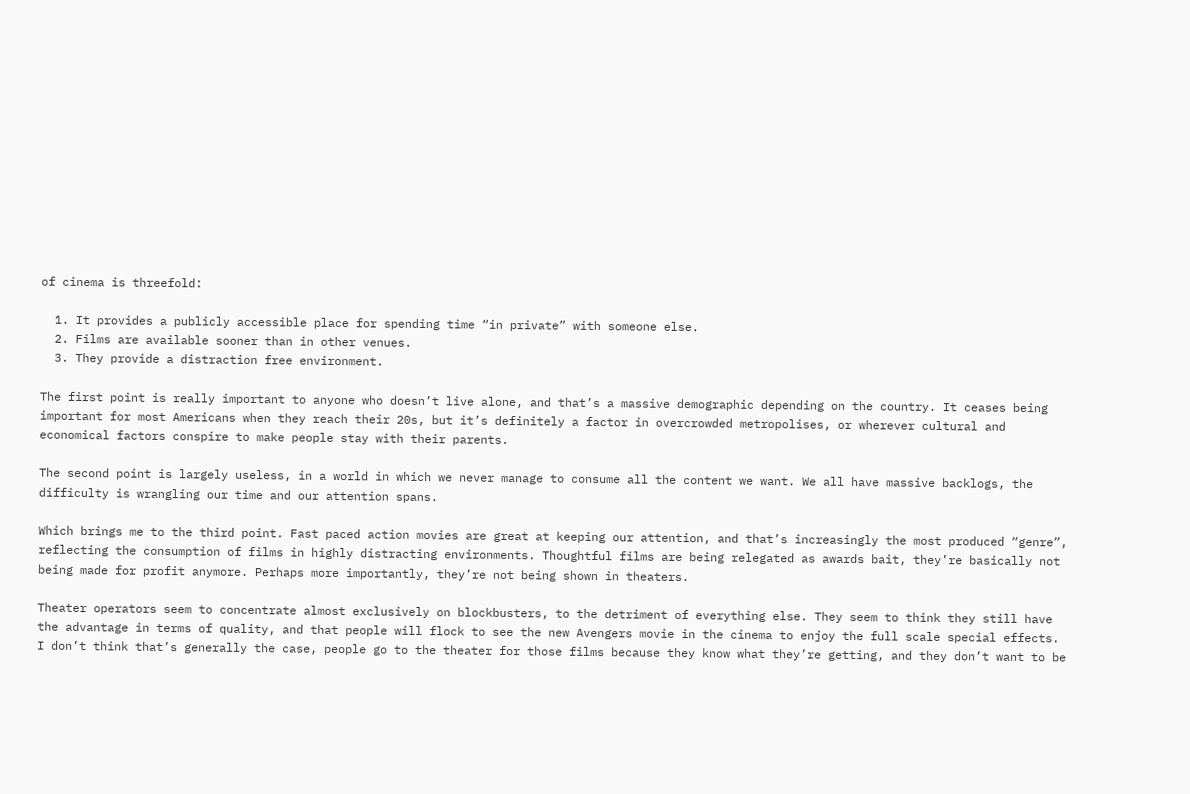of cinema is threefold:

  1. It provides a publicly accessible place for spending time “in private” with someone else.
  2. Films are available sooner than in other venues.
  3. They provide a distraction free environment.

The first point is really important to anyone who doesn’t live alone, and that’s a massive demographic depending on the country. It ceases being important for most Americans when they reach their 20s, but it’s definitely a factor in overcrowded metropolises, or wherever cultural and economical factors conspire to make people stay with their parents.

The second point is largely useless, in a world in which we never manage to consume all the content we want. We all have massive backlogs, the difficulty is wrangling our time and our attention spans.

Which brings me to the third point. Fast paced action movies are great at keeping our attention, and that’s increasingly the most produced “genre”, reflecting the consumption of films in highly distracting environments. Thoughtful films are being relegated as awards bait, they’re basically not being made for profit anymore. Perhaps more importantly, they’re not being shown in theaters.

Theater operators seem to concentrate almost exclusively on blockbusters, to the detriment of everything else. They seem to think they still have the advantage in terms of quality, and that people will flock to see the new Avengers movie in the cinema to enjoy the full scale special effects. I don’t think that’s generally the case, people go to the theater for those films because they know what they’re getting, and they don’t want to be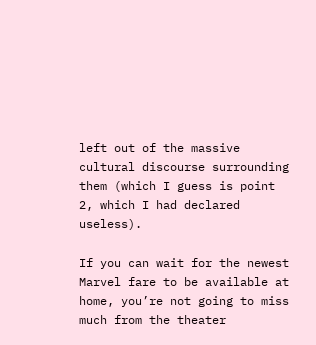left out of the massive cultural discourse surrounding them (which I guess is point 2, which I had declared useless).

If you can wait for the newest Marvel fare to be available at home, you’re not going to miss much from the theater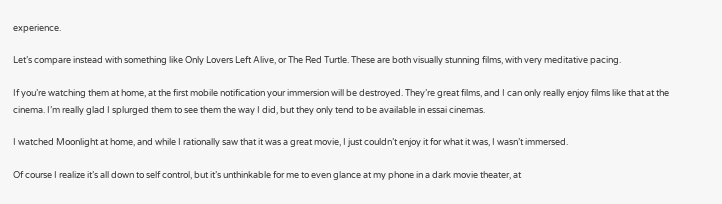experience.

Let’s compare instead with something like Only Lovers Left Alive, or The Red Turtle. These are both visually stunning films, with very meditative pacing.

If you’re watching them at home, at the first mobile notification your immersion will be destroyed. They’re great films, and I can only really enjoy films like that at the cinema. I’m really glad I splurged them to see them the way I did, but they only tend to be available in essai cinemas.

I watched Moonlight at home, and while I rationally saw that it was a great movie, I just couldn’t enjoy it for what it was, I wasn’t immersed.

Of course I realize it’s all down to self control, but it’s unthinkable for me to even glance at my phone in a dark movie theater, at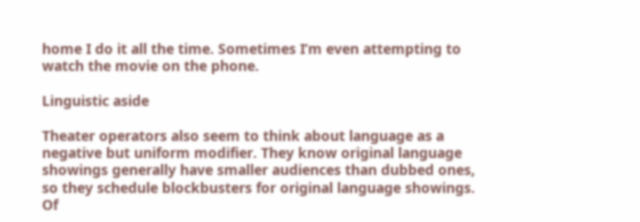home I do it all the time. Sometimes I’m even attempting to watch the movie on the phone.

Linguistic aside

Theater operators also seem to think about language as a negative but uniform modifier. They know original language showings generally have smaller audiences than dubbed ones, so they schedule blockbusters for original language showings. Of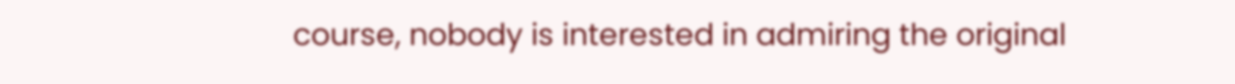course, nobody is interested in admiring the original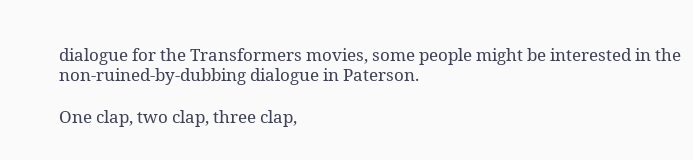dialogue for the Transformers movies, some people might be interested in the non-ruined-by-dubbing dialogue in Paterson.

One clap, two clap, three clap,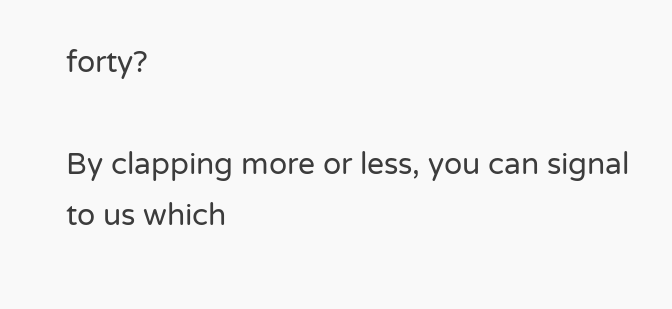forty?

By clapping more or less, you can signal to us which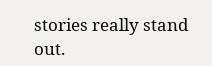stories really stand out.